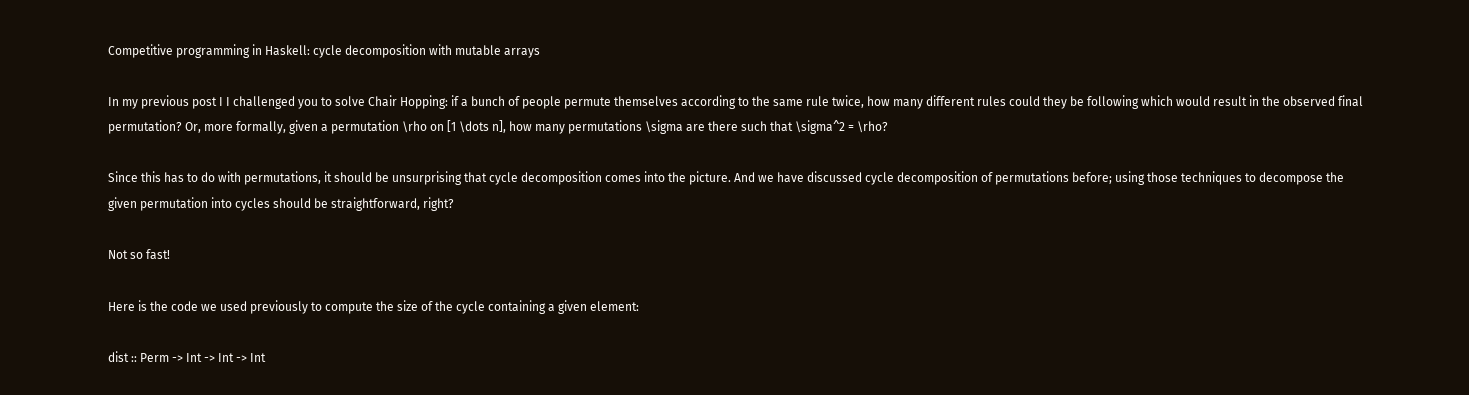Competitive programming in Haskell: cycle decomposition with mutable arrays

In my previous post I I challenged you to solve Chair Hopping: if a bunch of people permute themselves according to the same rule twice, how many different rules could they be following which would result in the observed final permutation? Or, more formally, given a permutation \rho on [1 \dots n], how many permutations \sigma are there such that \sigma^2 = \rho?

Since this has to do with permutations, it should be unsurprising that cycle decomposition comes into the picture. And we have discussed cycle decomposition of permutations before; using those techniques to decompose the given permutation into cycles should be straightforward, right?

Not so fast!

Here is the code we used previously to compute the size of the cycle containing a given element:

dist :: Perm -> Int -> Int -> Int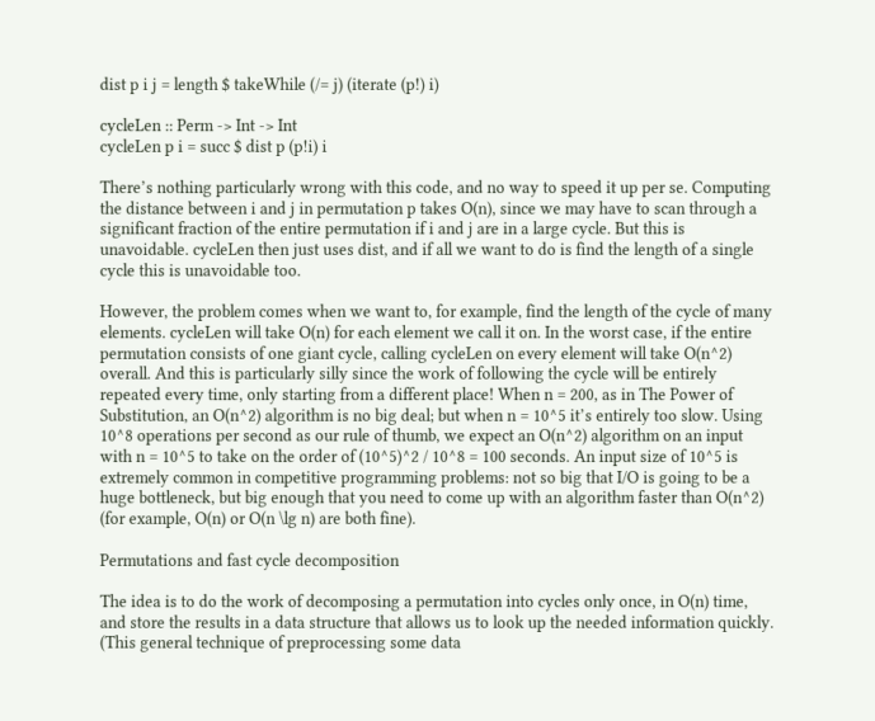dist p i j = length $ takeWhile (/= j) (iterate (p!) i)

cycleLen :: Perm -> Int -> Int
cycleLen p i = succ $ dist p (p!i) i

There’s nothing particularly wrong with this code, and no way to speed it up per se. Computing the distance between i and j in permutation p takes O(n), since we may have to scan through a significant fraction of the entire permutation if i and j are in a large cycle. But this is unavoidable. cycleLen then just uses dist, and if all we want to do is find the length of a single cycle this is unavoidable too.

However, the problem comes when we want to, for example, find the length of the cycle of many elements. cycleLen will take O(n) for each element we call it on. In the worst case, if the entire permutation consists of one giant cycle, calling cycleLen on every element will take O(n^2) overall. And this is particularly silly since the work of following the cycle will be entirely repeated every time, only starting from a different place! When n = 200, as in The Power of Substitution, an O(n^2) algorithm is no big deal; but when n = 10^5 it’s entirely too slow. Using 10^8 operations per second as our rule of thumb, we expect an O(n^2) algorithm on an input with n = 10^5 to take on the order of (10^5)^2 / 10^8 = 100 seconds. An input size of 10^5 is extremely common in competitive programming problems: not so big that I/O is going to be a huge bottleneck, but big enough that you need to come up with an algorithm faster than O(n^2) (for example, O(n) or O(n \lg n) are both fine).

Permutations and fast cycle decomposition

The idea is to do the work of decomposing a permutation into cycles only once, in O(n) time, and store the results in a data structure that allows us to look up the needed information quickly. (This general technique of preprocessing some data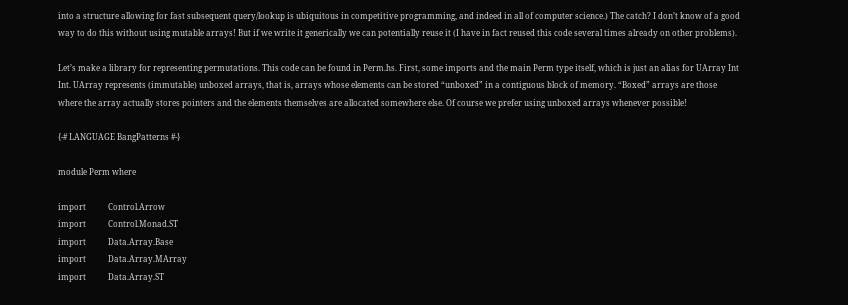into a structure allowing for fast subsequent query/lookup is ubiquitous in competitive programming, and indeed in all of computer science.) The catch? I don’t know of a good way to do this without using mutable arrays! But if we write it generically we can potentially reuse it (I have in fact reused this code several times already on other problems).

Let’s make a library for representing permutations. This code can be found in Perm.hs. First, some imports and the main Perm type itself, which is just an alias for UArray Int Int. UArray represents (immutable) unboxed arrays, that is, arrays whose elements can be stored “unboxed” in a contiguous block of memory. “Boxed” arrays are those where the array actually stores pointers and the elements themselves are allocated somewhere else. Of course we prefer using unboxed arrays whenever possible!

{-# LANGUAGE BangPatterns #-}

module Perm where

import           Control.Arrow
import           Control.Monad.ST
import           Data.Array.Base
import           Data.Array.MArray
import           Data.Array.ST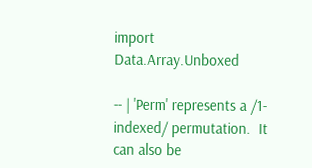import           Data.Array.Unboxed

-- | 'Perm' represents a /1-indexed/ permutation.  It can also be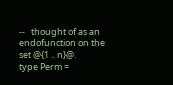--   thought of as an endofunction on the set @{1 .. n}@.
type Perm =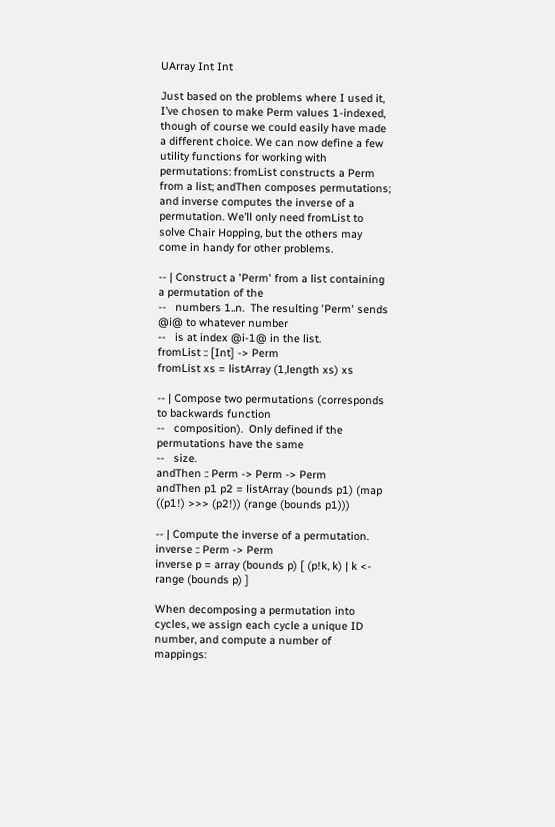UArray Int Int

Just based on the problems where I used it, I’ve chosen to make Perm values 1-indexed, though of course we could easily have made a different choice. We can now define a few utility functions for working with permutations: fromList constructs a Perm from a list; andThen composes permutations; and inverse computes the inverse of a permutation. We’ll only need fromList to solve Chair Hopping, but the others may come in handy for other problems.

-- | Construct a 'Perm' from a list containing a permutation of the
--   numbers 1..n.  The resulting 'Perm' sends @i@ to whatever number
--   is at index @i-1@ in the list.
fromList :: [Int] -> Perm
fromList xs = listArray (1,length xs) xs

-- | Compose two permutations (corresponds to backwards function
--   composition).  Only defined if the permutations have the same
--   size.
andThen :: Perm -> Perm -> Perm
andThen p1 p2 = listArray (bounds p1) (map ((p1!) >>> (p2!)) (range (bounds p1)))

-- | Compute the inverse of a permutation.
inverse :: Perm -> Perm
inverse p = array (bounds p) [ (p!k, k) | k <- range (bounds p) ]

When decomposing a permutation into cycles, we assign each cycle a unique ID number, and compute a number of mappings: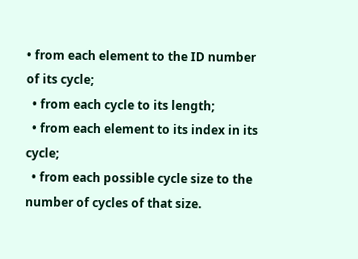• from each element to the ID number of its cycle;
  • from each cycle to its length;
  • from each element to its index in its cycle;
  • from each possible cycle size to the number of cycles of that size.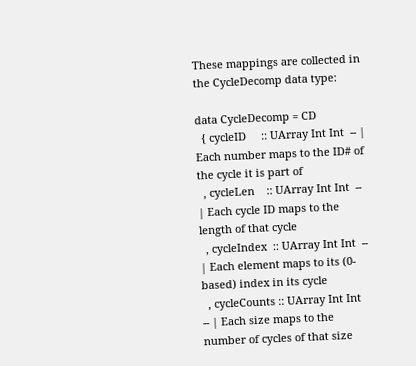These mappings are collected in the CycleDecomp data type:

data CycleDecomp = CD
  { cycleID     :: UArray Int Int  -- | Each number maps to the ID# of the cycle it is part of
  , cycleLen    :: UArray Int Int  -- | Each cycle ID maps to the length of that cycle
  , cycleIndex  :: UArray Int Int  -- | Each element maps to its (0-based) index in its cycle
  , cycleCounts :: UArray Int Int  -- | Each size maps to the number of cycles of that size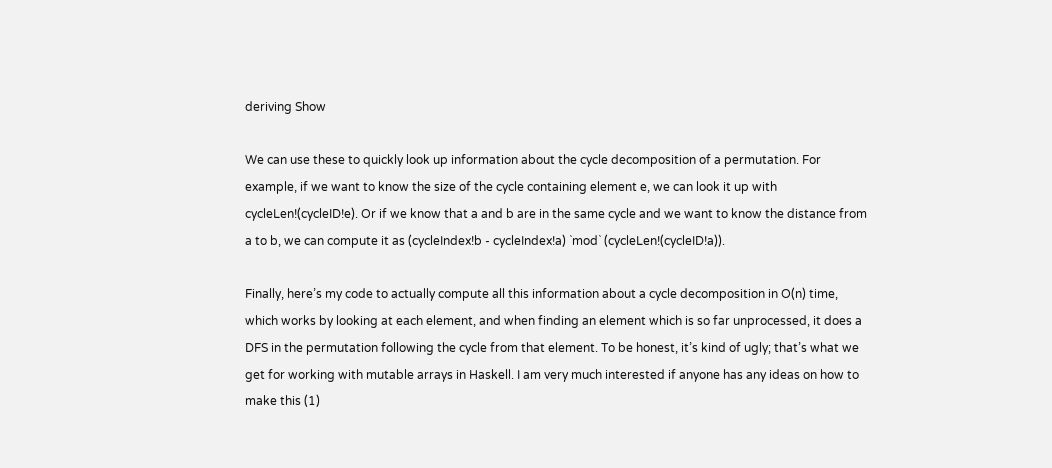deriving Show

We can use these to quickly look up information about the cycle decomposition of a permutation. For example, if we want to know the size of the cycle containing element e, we can look it up with cycleLen!(cycleID!e). Or if we know that a and b are in the same cycle and we want to know the distance from a to b, we can compute it as (cycleIndex!b - cycleIndex!a) `mod` (cycleLen!(cycleID!a)).

Finally, here’s my code to actually compute all this information about a cycle decomposition in O(n) time, which works by looking at each element, and when finding an element which is so far unprocessed, it does a DFS in the permutation following the cycle from that element. To be honest, it’s kind of ugly; that’s what we get for working with mutable arrays in Haskell. I am very much interested if anyone has any ideas on how to make this (1)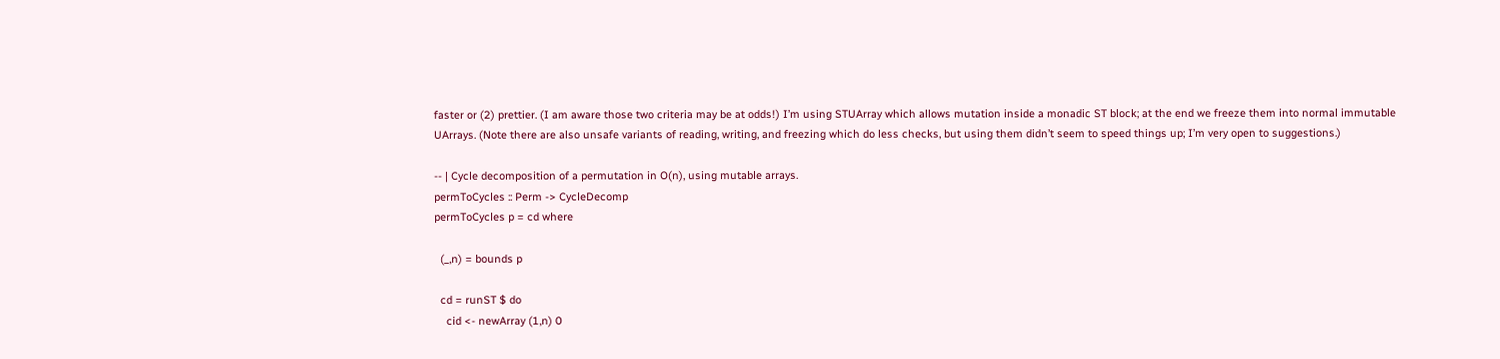faster or (2) prettier. (I am aware those two criteria may be at odds!) I’m using STUArray which allows mutation inside a monadic ST block; at the end we freeze them into normal immutable UArrays. (Note there are also unsafe variants of reading, writing, and freezing which do less checks, but using them didn’t seem to speed things up; I’m very open to suggestions.)

-- | Cycle decomposition of a permutation in O(n), using mutable arrays.
permToCycles :: Perm -> CycleDecomp
permToCycles p = cd where

  (_,n) = bounds p

  cd = runST $ do
    cid <- newArray (1,n) 0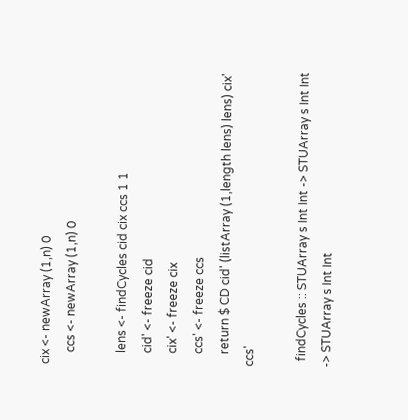cix <- newArray (1,n) 0
    ccs <- newArray (1,n) 0

    lens <- findCycles cid cix ccs 1 1
    cid' <- freeze cid
    cix' <- freeze cix
    ccs' <- freeze ccs
    return $ CD cid' (listArray (1,length lens) lens) cix' ccs'

  findCycles :: STUArray s Int Int -> STUArray s Int Int -> STUArray s Int Int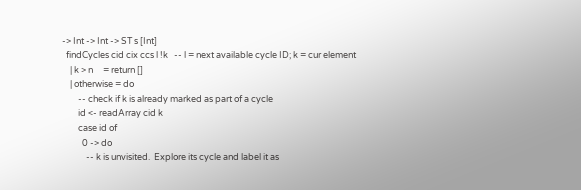-> Int -> Int -> ST s [Int]
  findCycles cid cix ccs l !k   -- l = next available cycle ID; k = cur element
    | k > n     = return []
    | otherwise = do
        -- check if k is already marked as part of a cycle
        id <- readArray cid k
        case id of
          0 -> do
            -- k is unvisited.  Explore its cycle and label it as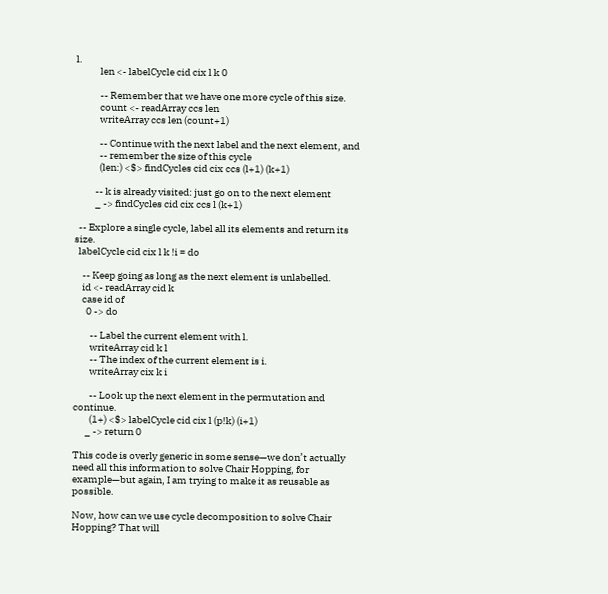l.
            len <- labelCycle cid cix l k 0

            -- Remember that we have one more cycle of this size.
            count <- readArray ccs len
            writeArray ccs len (count+1)

            -- Continue with the next label and the next element, and
            -- remember the size of this cycle
            (len:) <$> findCycles cid cix ccs (l+1) (k+1)

          -- k is already visited: just go on to the next element
          _ -> findCycles cid cix ccs l (k+1)

  -- Explore a single cycle, label all its elements and return its size.
  labelCycle cid cix l k !i = do

    -- Keep going as long as the next element is unlabelled.
    id <- readArray cid k
    case id of
      0 -> do

        -- Label the current element with l.
        writeArray cid k l
        -- The index of the current element is i.
        writeArray cix k i

        -- Look up the next element in the permutation and continue.
        (1+) <$> labelCycle cid cix l (p!k) (i+1)
      _ -> return 0

This code is overly generic in some sense—we don’t actually need all this information to solve Chair Hopping, for example—but again, I am trying to make it as reusable as possible.

Now, how can we use cycle decomposition to solve Chair Hopping? That will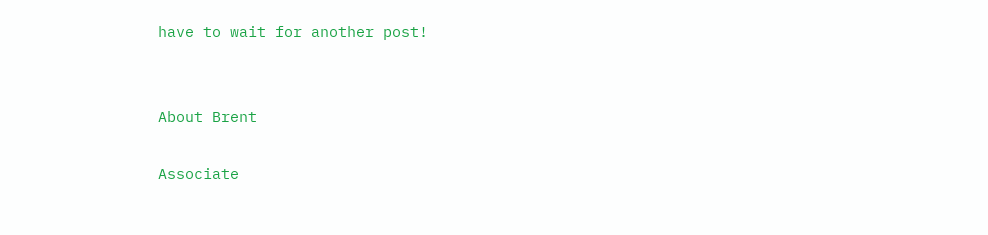have to wait for another post!


About Brent

Associate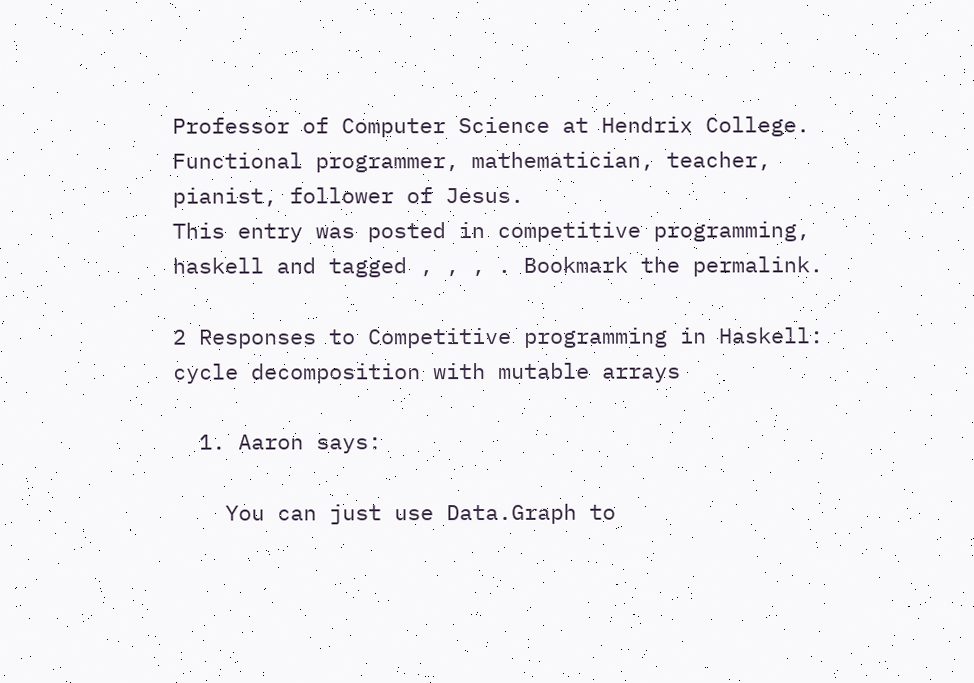Professor of Computer Science at Hendrix College. Functional programmer, mathematician, teacher, pianist, follower of Jesus.
This entry was posted in competitive programming, haskell and tagged , , , . Bookmark the permalink.

2 Responses to Competitive programming in Haskell: cycle decomposition with mutable arrays

  1. Aaron says:

    You can just use Data.Graph to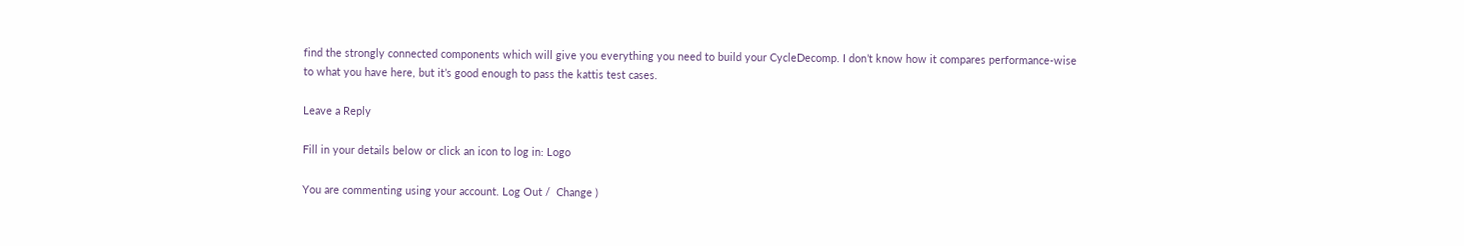find the strongly connected components which will give you everything you need to build your CycleDecomp. I don’t know how it compares performance-wise to what you have here, but it’s good enough to pass the kattis test cases.

Leave a Reply

Fill in your details below or click an icon to log in: Logo

You are commenting using your account. Log Out /  Change )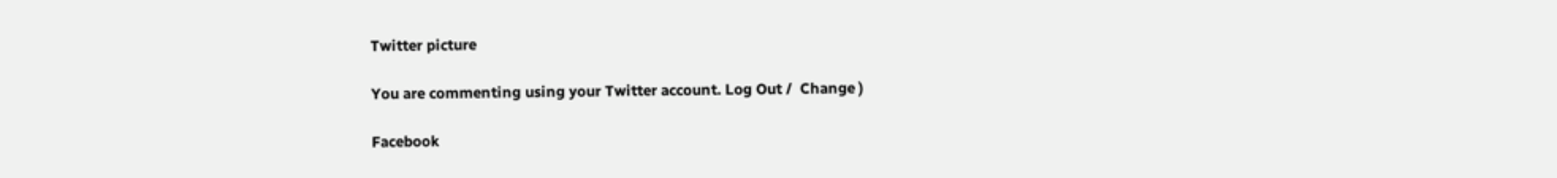Twitter picture

You are commenting using your Twitter account. Log Out /  Change )

Facebook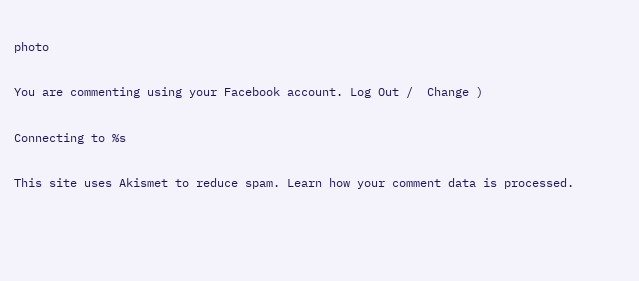photo

You are commenting using your Facebook account. Log Out /  Change )

Connecting to %s

This site uses Akismet to reduce spam. Learn how your comment data is processed.